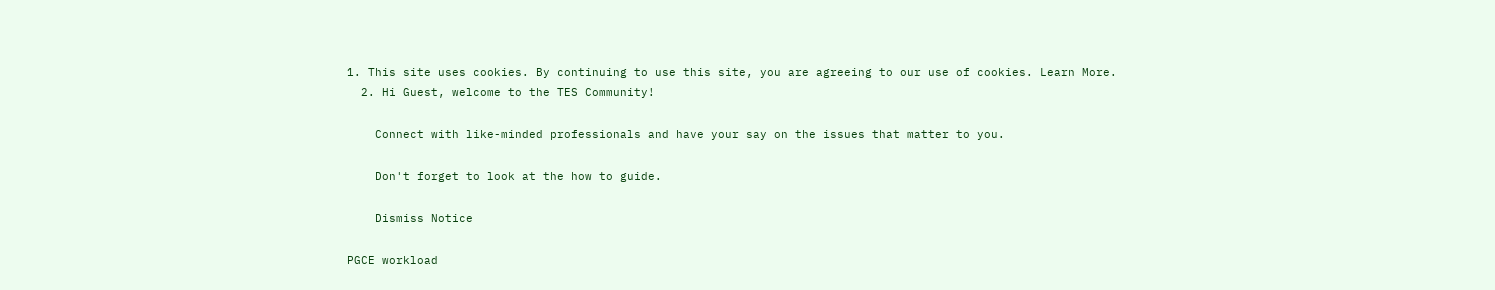1. This site uses cookies. By continuing to use this site, you are agreeing to our use of cookies. Learn More.
  2. Hi Guest, welcome to the TES Community!

    Connect with like-minded professionals and have your say on the issues that matter to you.

    Don't forget to look at the how to guide.

    Dismiss Notice

PGCE workload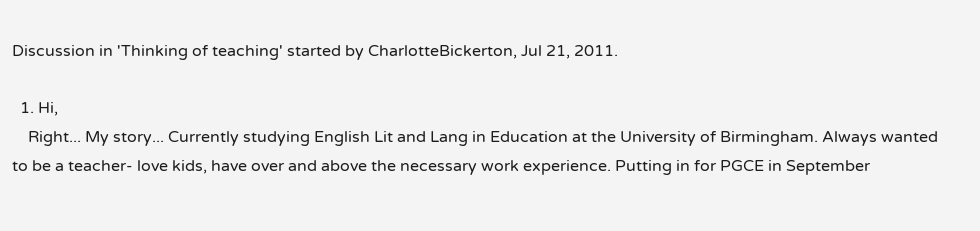Discussion in 'Thinking of teaching' started by CharlotteBickerton, Jul 21, 2011.

  1. Hi,
    Right... My story... Currently studying English Lit and Lang in Education at the University of Birmingham. Always wanted to be a teacher- love kids, have over and above the necessary work experience. Putting in for PGCE in September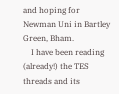and hoping for Newman Uni in Bartley Green, Bham.
    I have been reading (already!) the TES threads and its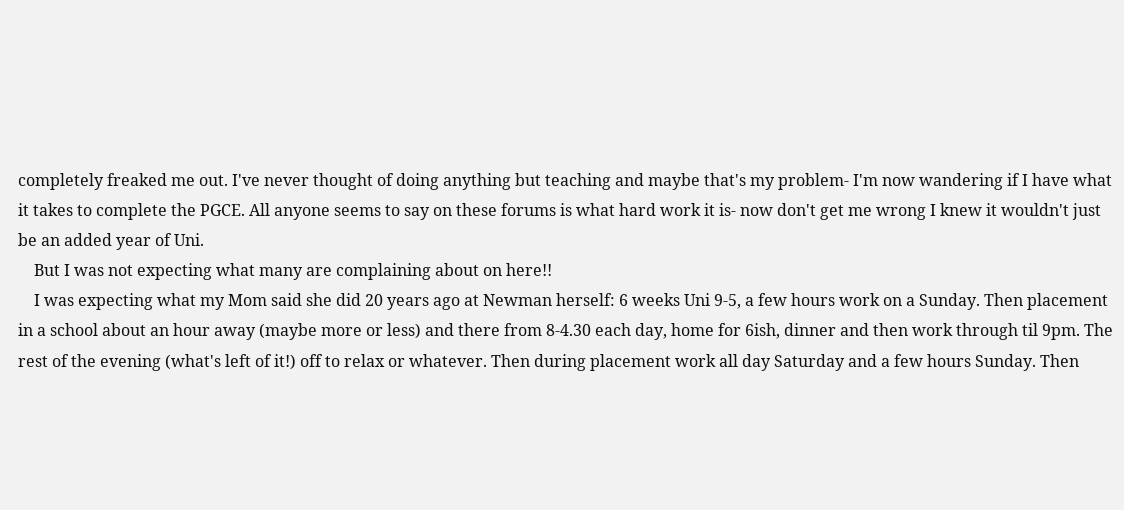completely freaked me out. I've never thought of doing anything but teaching and maybe that's my problem- I'm now wandering if I have what it takes to complete the PGCE. All anyone seems to say on these forums is what hard work it is- now don't get me wrong I knew it wouldn't just be an added year of Uni.
    But I was not expecting what many are complaining about on here!!
    I was expecting what my Mom said she did 20 years ago at Newman herself: 6 weeks Uni 9-5, a few hours work on a Sunday. Then placement in a school about an hour away (maybe more or less) and there from 8-4.30 each day, home for 6ish, dinner and then work through til 9pm. The rest of the evening (what's left of it!) off to relax or whatever. Then during placement work all day Saturday and a few hours Sunday. Then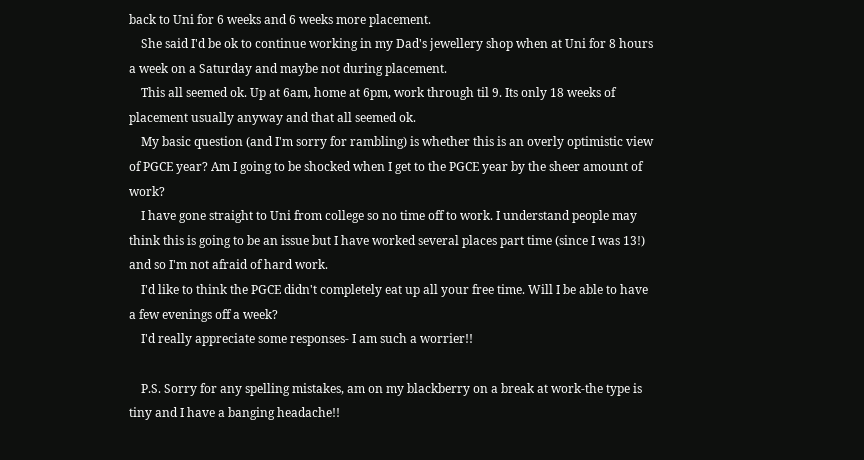back to Uni for 6 weeks and 6 weeks more placement.
    She said I'd be ok to continue working in my Dad's jewellery shop when at Uni for 8 hours a week on a Saturday and maybe not during placement.
    This all seemed ok. Up at 6am, home at 6pm, work through til 9. Its only 18 weeks of placement usually anyway and that all seemed ok.
    My basic question (and I'm sorry for rambling) is whether this is an overly optimistic view of PGCE year? Am I going to be shocked when I get to the PGCE year by the sheer amount of work?
    I have gone straight to Uni from college so no time off to work. I understand people may think this is going to be an issue but I have worked several places part time (since I was 13!) and so I'm not afraid of hard work.
    I'd like to think the PGCE didn't completely eat up all your free time. Will I be able to have a few evenings off a week?
    I'd really appreciate some responses- I am such a worrier!!

    P.S. Sorry for any spelling mistakes, am on my blackberry on a break at work-the type is tiny and I have a banging headache!!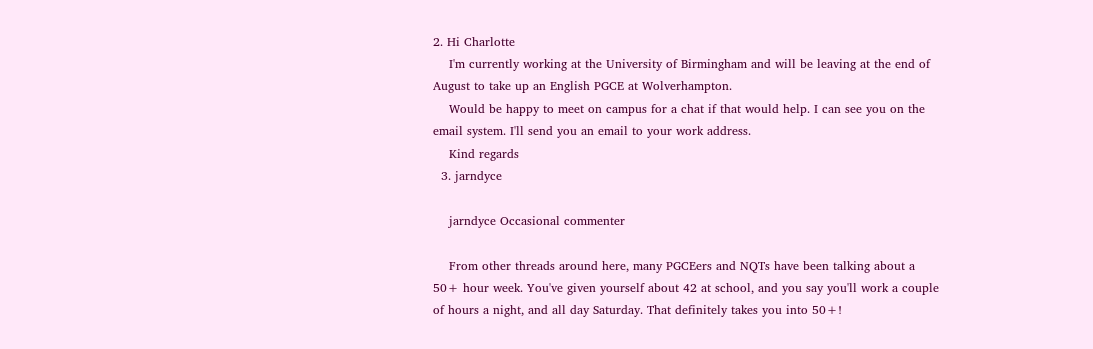2. Hi Charlotte
    I'm currently working at the University of Birmingham and will be leaving at the end of August to take up an English PGCE at Wolverhampton.
    Would be happy to meet on campus for a chat if that would help. I can see you on the email system. I'll send you an email to your work address.
    Kind regards
  3. jarndyce

    jarndyce Occasional commenter

    From other threads around here, many PGCEers and NQTs have been talking about a 50+ hour week. You've given yourself about 42 at school, and you say you'll work a couple of hours a night, and all day Saturday. That definitely takes you into 50+!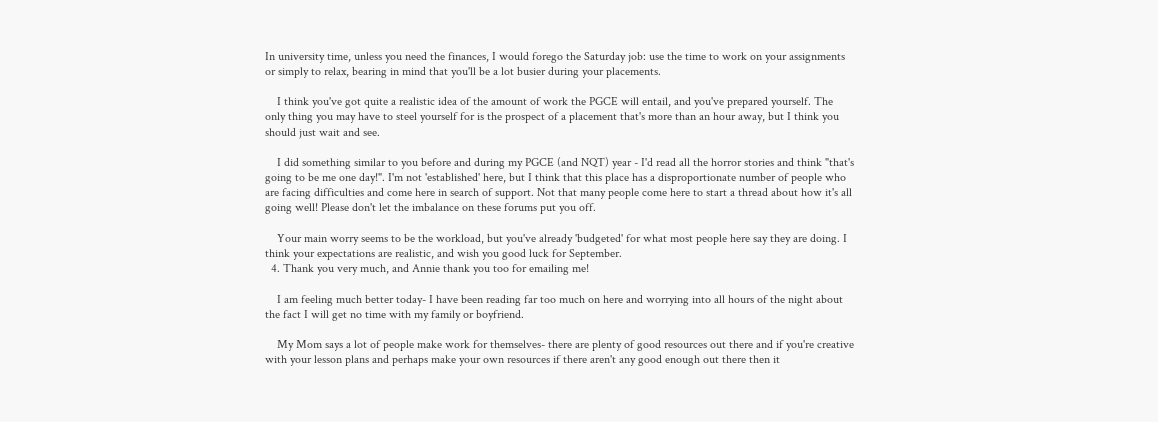In university time, unless you need the finances, I would forego the Saturday job: use the time to work on your assignments or simply to relax, bearing in mind that you'll be a lot busier during your placements.

    I think you've got quite a realistic idea of the amount of work the PGCE will entail, and you've prepared yourself. The only thing you may have to steel yourself for is the prospect of a placement that's more than an hour away, but I think you should just wait and see.

    I did something similar to you before and during my PGCE (and NQT) year - I'd read all the horror stories and think "that's going to be me one day!". I'm not 'established' here, but I think that this place has a disproportionate number of people who are facing difficulties and come here in search of support. Not that many people come here to start a thread about how it's all going well! Please don't let the imbalance on these forums put you off.

    Your main worry seems to be the workload, but you've already 'budgeted' for what most people here say they are doing. I think your expectations are realistic, and wish you good luck for September.
  4. Thank you very much, and Annie thank you too for emailing me!

    I am feeling much better today- I have been reading far too much on here and worrying into all hours of the night about the fact I will get no time with my family or boyfriend.

    My Mom says a lot of people make work for themselves- there are plenty of good resources out there and if you're creative with your lesson plans and perhaps make your own resources if there aren't any good enough out there then it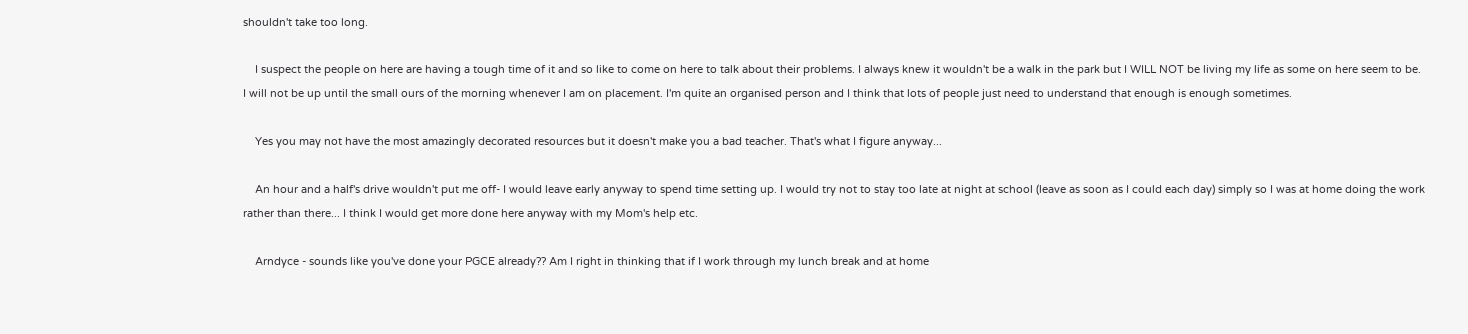shouldn't take too long.

    I suspect the people on here are having a tough time of it and so like to come on here to talk about their problems. I always knew it wouldn't be a walk in the park but I WILL NOT be living my life as some on here seem to be. I will not be up until the small ours of the morning whenever I am on placement. I'm quite an organised person and I think that lots of people just need to understand that enough is enough sometimes.

    Yes you may not have the most amazingly decorated resources but it doesn't make you a bad teacher. That's what I figure anyway...

    An hour and a half's drive wouldn't put me off- I would leave early anyway to spend time setting up. I would try not to stay too late at night at school (leave as soon as I could each day) simply so I was at home doing the work rather than there... I think I would get more done here anyway with my Mom's help etc.

    Arndyce - sounds like you've done your PGCE already?? Am I right in thinking that if I work through my lunch break and at home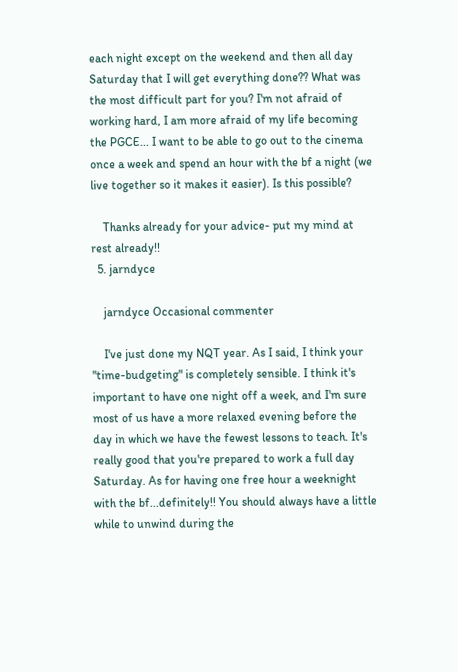each night except on the weekend and then all day Saturday that I will get everything done?? What was the most difficult part for you? I'm not afraid of working hard, I am more afraid of my life becoming the PGCE... I want to be able to go out to the cinema once a week and spend an hour with the bf a night (we live together so it makes it easier). Is this possible?

    Thanks already for your advice- put my mind at rest already!!
  5. jarndyce

    jarndyce Occasional commenter

    I've just done my NQT year. As I said, I think your "time-budgeting" is completely sensible. I think it's important to have one night off a week, and I'm sure most of us have a more relaxed evening before the day in which we have the fewest lessons to teach. It's really good that you're prepared to work a full day Saturday. As for having one free hour a weeknight with the bf...definitely!! You should always have a little while to unwind during the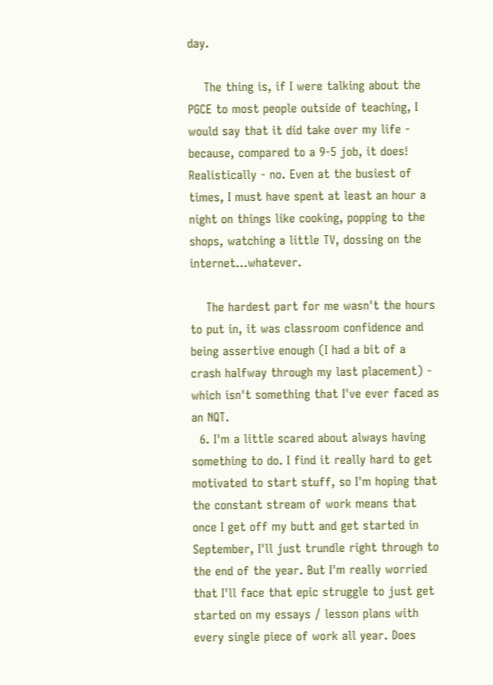day.

    The thing is, if I were talking about the PGCE to most people outside of teaching, I would say that it did take over my life - because, compared to a 9-5 job, it does! Realistically - no. Even at the busiest of times, I must have spent at least an hour a night on things like cooking, popping to the shops, watching a little TV, dossing on the internet...whatever.

    The hardest part for me wasn't the hours to put in, it was classroom confidence and being assertive enough (I had a bit of a crash halfway through my last placement) - which isn't something that I've ever faced as an NQT.
  6. I'm a little scared about always having something to do. I find it really hard to get motivated to start stuff, so I'm hoping that the constant stream of work means that once I get off my butt and get started in September, I'll just trundle right through to the end of the year. But I'm really worried that I'll face that epic struggle to just get started on my essays / lesson plans with every single piece of work all year. Does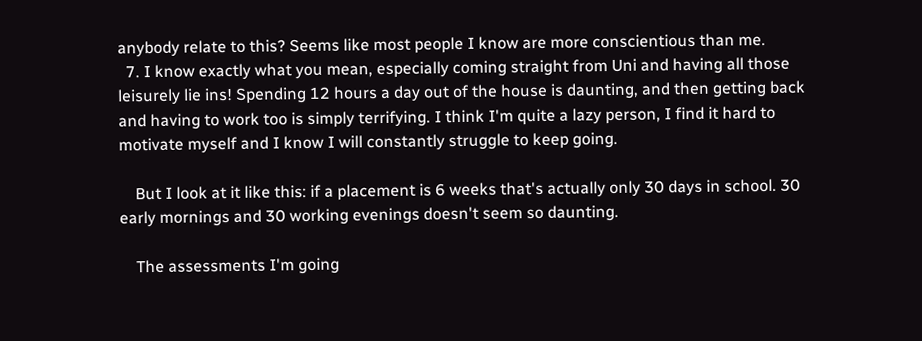anybody relate to this? Seems like most people I know are more conscientious than me.
  7. I know exactly what you mean, especially coming straight from Uni and having all those leisurely lie ins! Spending 12 hours a day out of the house is daunting, and then getting back and having to work too is simply terrifying. I think I'm quite a lazy person, I find it hard to motivate myself and I know I will constantly struggle to keep going.

    But I look at it like this: if a placement is 6 weeks that's actually only 30 days in school. 30 early mornings and 30 working evenings doesn't seem so daunting.

    The assessments I'm going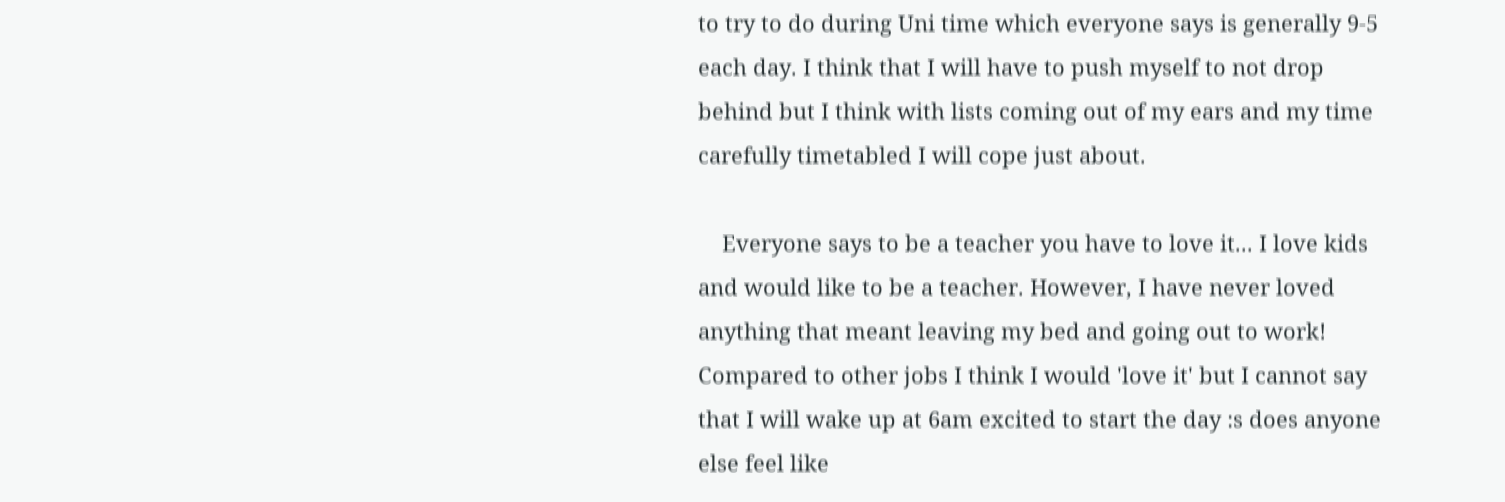to try to do during Uni time which everyone says is generally 9-5 each day. I think that I will have to push myself to not drop behind but I think with lists coming out of my ears and my time carefully timetabled I will cope just about.

    Everyone says to be a teacher you have to love it... I love kids and would like to be a teacher. However, I have never loved anything that meant leaving my bed and going out to work! Compared to other jobs I think I would 'love it' but I cannot say that I will wake up at 6am excited to start the day :s does anyone else feel like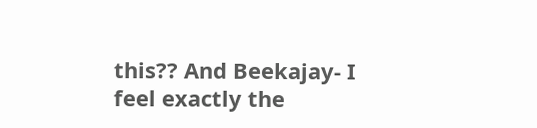this?? And Beekajay- I feel exactly the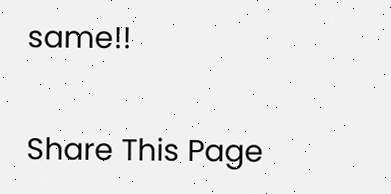same!!

Share This Page